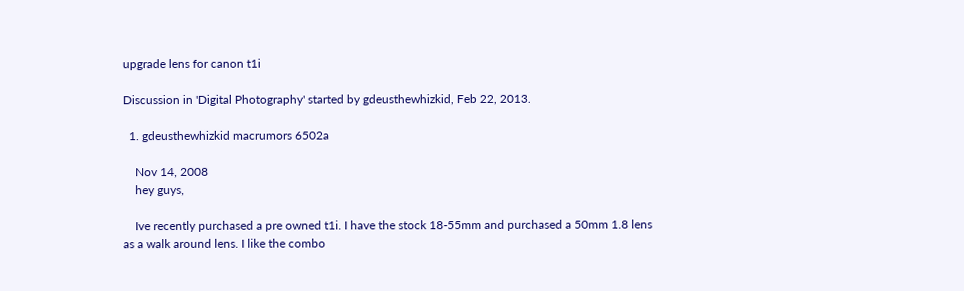upgrade lens for canon t1i

Discussion in 'Digital Photography' started by gdeusthewhizkid, Feb 22, 2013.

  1. gdeusthewhizkid macrumors 6502a

    Nov 14, 2008
    hey guys,

    Ive recently purchased a pre owned t1i. I have the stock 18-55mm and purchased a 50mm 1.8 lens as a walk around lens. I like the combo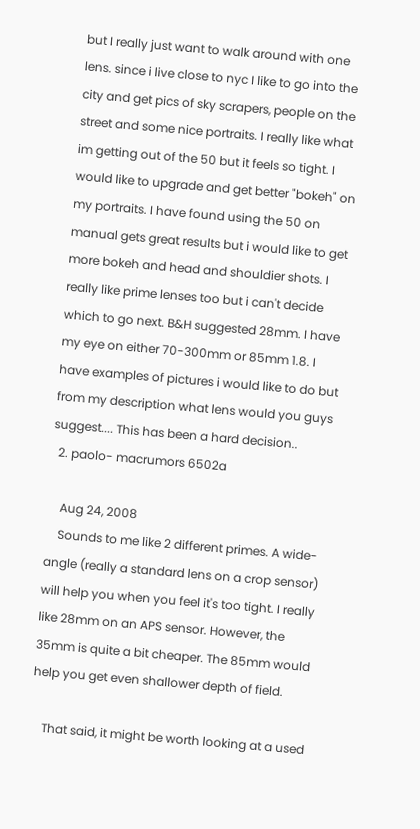but I really just want to walk around with one lens. since i live close to nyc I like to go into the city and get pics of sky scrapers, people on the street and some nice portraits. I really like what im getting out of the 50 but it feels so tight. I would like to upgrade and get better "bokeh" on my portraits. I have found using the 50 on manual gets great results but i would like to get more bokeh and head and shouldier shots. I really like prime lenses too but i can't decide which to go next. B&H suggested 28mm. I have my eye on either 70-300mm or 85mm 1.8. I have examples of pictures i would like to do but from my description what lens would you guys suggest.... This has been a hard decision..
  2. paolo- macrumors 6502a

    Aug 24, 2008
    Sounds to me like 2 different primes. A wide-angle (really a standard lens on a crop sensor) will help you when you feel it's too tight. I really like 28mm on an APS sensor. However, the 35mm is quite a bit cheaper. The 85mm would help you get even shallower depth of field.

    That said, it might be worth looking at a used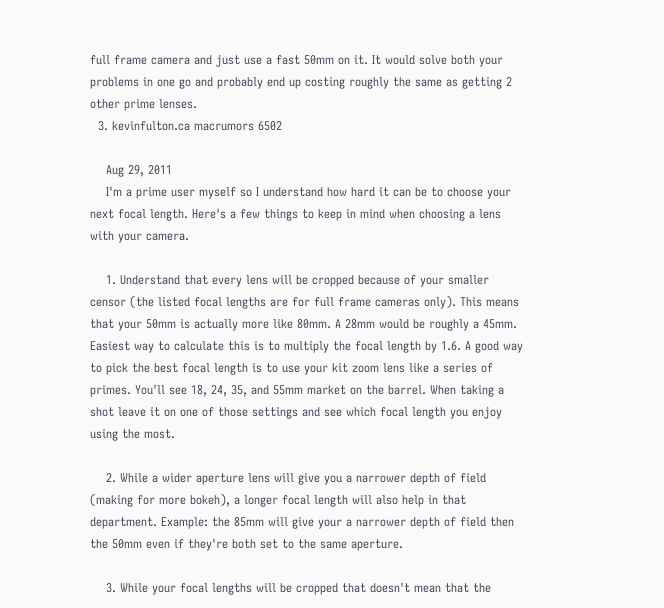full frame camera and just use a fast 50mm on it. It would solve both your problems in one go and probably end up costing roughly the same as getting 2 other prime lenses.
  3. kevinfulton.ca macrumors 6502

    Aug 29, 2011
    I'm a prime user myself so I understand how hard it can be to choose your next focal length. Here's a few things to keep in mind when choosing a lens with your camera.

    1. Understand that every lens will be cropped because of your smaller censor (the listed focal lengths are for full frame cameras only). This means that your 50mm is actually more like 80mm. A 28mm would be roughly a 45mm. Easiest way to calculate this is to multiply the focal length by 1.6. A good way to pick the best focal length is to use your kit zoom lens like a series of primes. You'll see 18, 24, 35, and 55mm market on the barrel. When taking a shot leave it on one of those settings and see which focal length you enjoy using the most.

    2. While a wider aperture lens will give you a narrower depth of field (making for more bokeh), a longer focal length will also help in that department. Example: the 85mm will give your a narrower depth of field then the 50mm even if they're both set to the same aperture.

    3. While your focal lengths will be cropped that doesn't mean that the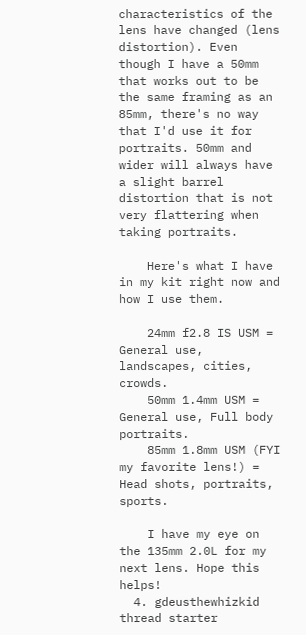characteristics of the lens have changed (lens distortion). Even though I have a 50mm that works out to be the same framing as an 85mm, there's no way that I'd use it for portraits. 50mm and wider will always have a slight barrel distortion that is not very flattering when taking portraits.

    Here's what I have in my kit right now and how I use them.

    24mm f2.8 IS USM = General use, landscapes, cities, crowds.
    50mm 1.4mm USM = General use, Full body portraits.
    85mm 1.8mm USM (FYI my favorite lens!) = Head shots, portraits, sports.

    I have my eye on the 135mm 2.0L for my next lens. Hope this helps!
  4. gdeusthewhizkid thread starter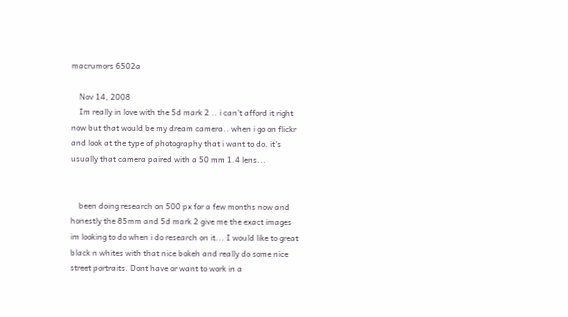macrumors 6502a

    Nov 14, 2008
    Im really in love with the 5d mark 2 .. i can't afford it right now but that would be my dream camera.. when i go on flickr and look at the type of photography that i want to do. it's usually that camera paired with a 50 mm 1.4 lens...


    been doing research on 500 px for a few months now and honestly the 85mm and 5d mark 2 give me the exact images im looking to do when i do research on it... I would like to great black n whites with that nice bokeh and really do some nice street portraits. Dont have or want to work in a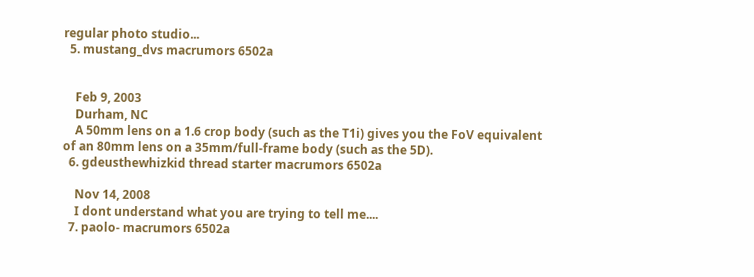regular photo studio...
  5. mustang_dvs macrumors 6502a


    Feb 9, 2003
    Durham, NC
    A 50mm lens on a 1.6 crop body (such as the T1i) gives you the FoV equivalent of an 80mm lens on a 35mm/full-frame body (such as the 5D).
  6. gdeusthewhizkid thread starter macrumors 6502a

    Nov 14, 2008
    I dont understand what you are trying to tell me....
  7. paolo- macrumors 6502a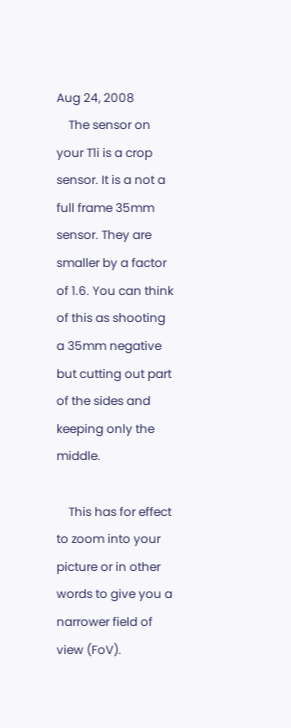Aug 24, 2008
    The sensor on your T1i is a crop sensor. It is a not a full frame 35mm sensor. They are smaller by a factor of 1.6. You can think of this as shooting a 35mm negative but cutting out part of the sides and keeping only the middle.

    This has for effect to zoom into your picture or in other words to give you a narrower field of view (FoV).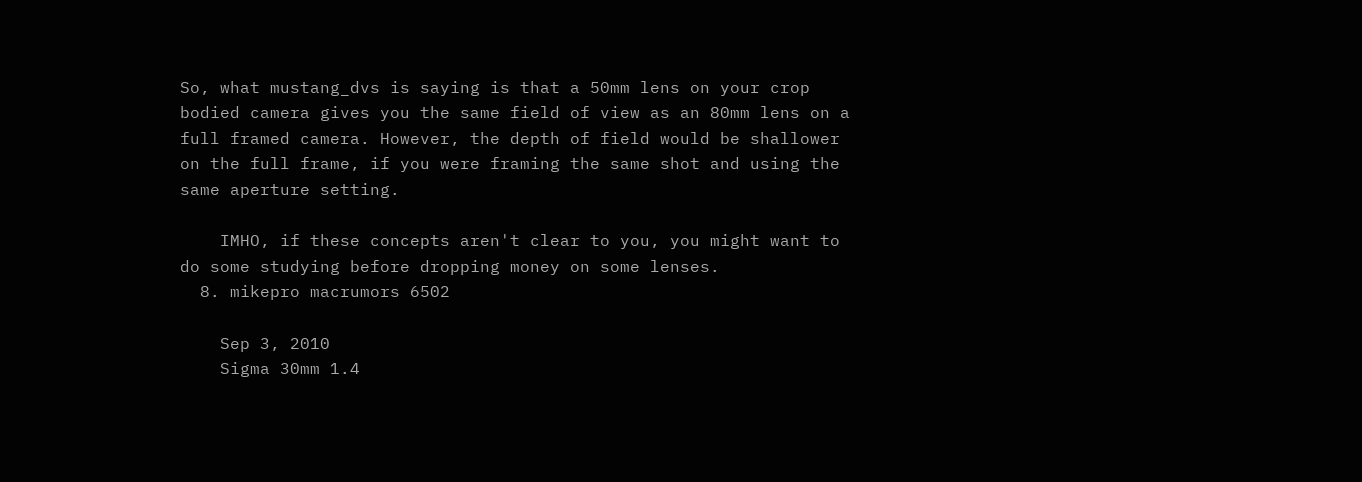So, what mustang_dvs is saying is that a 50mm lens on your crop bodied camera gives you the same field of view as an 80mm lens on a full framed camera. However, the depth of field would be shallower on the full frame, if you were framing the same shot and using the same aperture setting.

    IMHO, if these concepts aren't clear to you, you might want to do some studying before dropping money on some lenses.
  8. mikepro macrumors 6502

    Sep 3, 2010
    Sigma 30mm 1.4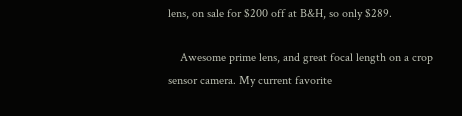lens, on sale for $200 off at B&H, so only $289.

    Awesome prime lens, and great focal length on a crop sensor camera. My current favorite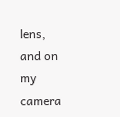lens, and on my camera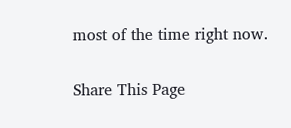most of the time right now.

Share This Page